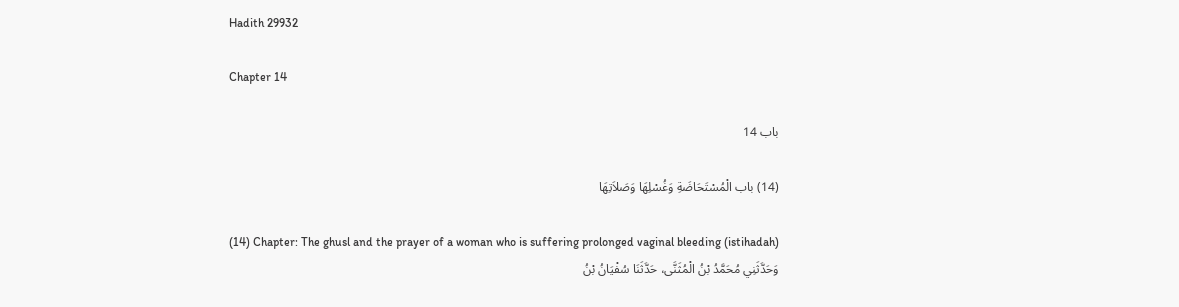Hadith 29932

Chapter 14

باب 14

(14) باب الْمُسْتَحَاضَةِ وَغُسْلِهَا وَصَلاَتِهَا

(14) Chapter: The ghusl and the prayer of a woman who is suffering prolonged vaginal bleeding (istihadah)
وَحَدَّثَنِي مُحَمَّدُ بْنُ الْمُثَنَّى، حَدَّثَنَا سُفْيَانُ بْنُ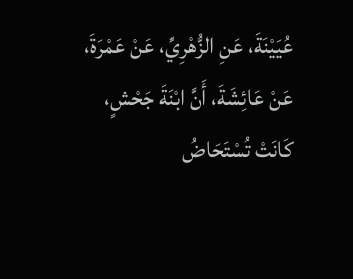عُيَيْنَةَ، عَنِ الزُّهْرِيِّ، عَنْ عَمْرَةَ، عَنْ عَائِشَةَ، أَنَّ ابْنَةَ جَحْشٍ، كَانَتْ تُسْتَحَاضُ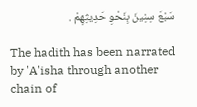سَبْعَ سِنِينَ بِنَحْوِ حَدِيثِهِمْ .

The hadith has been narrated by 'A'isha through another chain of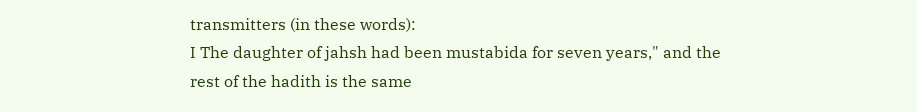transmitters (in these words):
I The daughter of jahsh had been mustabida for seven years," and the rest of the hadith is the same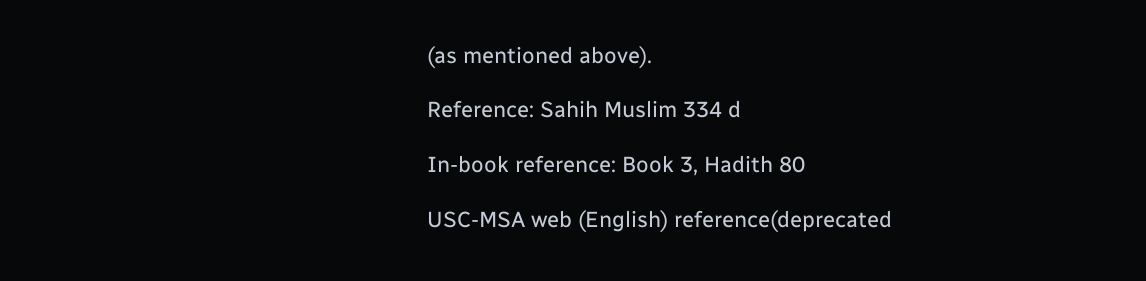(as mentioned above).

Reference: Sahih Muslim 334 d

In-book reference: Book 3, Hadith 80

USC-MSA web (English) reference(deprecated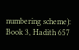numbering scheme): Book 3, Hadith 657